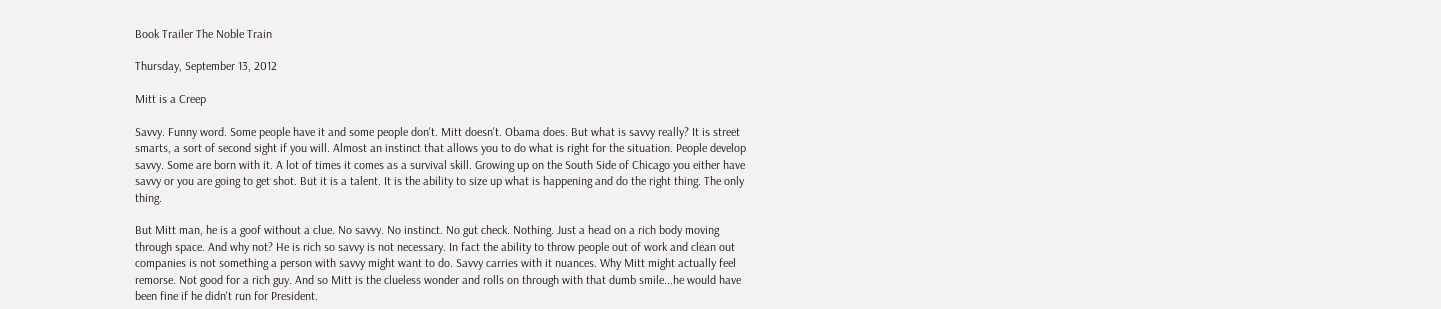Book Trailer The Noble Train

Thursday, September 13, 2012

Mitt is a Creep

Savvy. Funny word. Some people have it and some people don't. Mitt doesn't. Obama does. But what is savvy really? It is street smarts, a sort of second sight if you will. Almost an instinct that allows you to do what is right for the situation. People develop savvy. Some are born with it. A lot of times it comes as a survival skill. Growing up on the South Side of Chicago you either have savvy or you are going to get shot. But it is a talent. It is the ability to size up what is happening and do the right thing. The only thing.

But Mitt man, he is a goof without a clue. No savvy. No instinct. No gut check. Nothing. Just a head on a rich body moving through space. And why not? He is rich so savvy is not necessary. In fact the ability to throw people out of work and clean out companies is not something a person with savvy might want to do. Savvy carries with it nuances. Why Mitt might actually feel remorse. Not good for a rich guy. And so Mitt is the clueless wonder and rolls on through with that dumb smile...he would have been fine if he didn't run for President.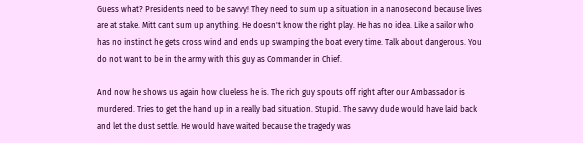Guess what? Presidents need to be savvy! They need to sum up a situation in a nanosecond because lives are at stake. Mitt cant sum up anything. He doesn't know the right play. He has no idea. Like a sailor who has no instinct he gets cross wind and ends up swamping the boat every time. Talk about dangerous. You do not want to be in the army with this guy as Commander in Chief.

And now he shows us again how clueless he is. The rich guy spouts off right after our Ambassador is murdered. Tries to get the hand up in a really bad situation. Stupid. The savvy dude would have laid back and let the dust settle. He would have waited because the tragedy was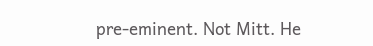pre-eminent. Not Mitt. He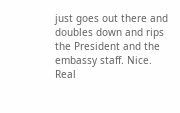just goes out there and doubles down and rips the President and the embassy staff. Nice. Real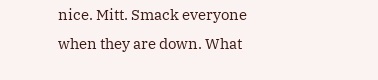nice. Mitt. Smack everyone when they are down. What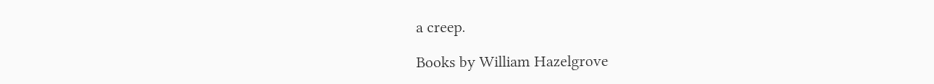a creep.

Books by William Hazelgrove